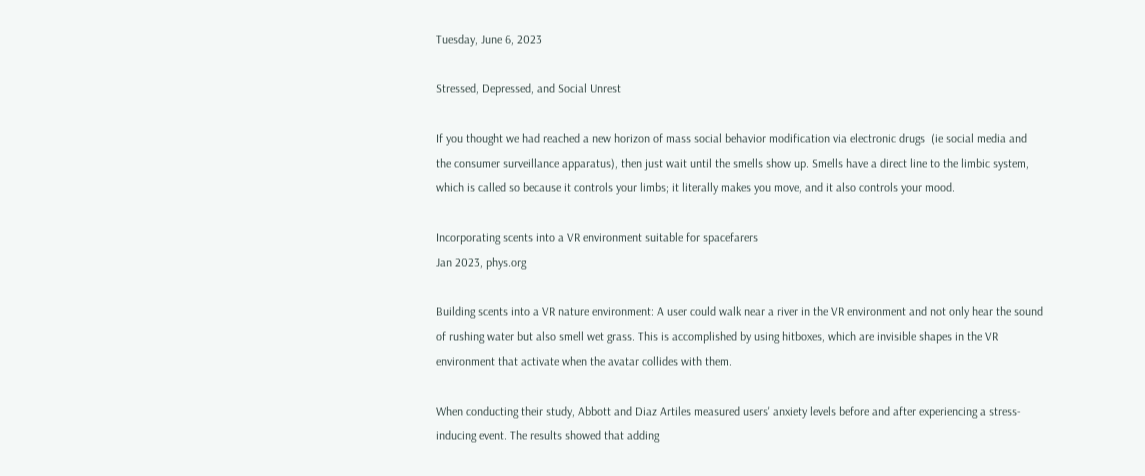Tuesday, June 6, 2023

Stressed, Depressed, and Social Unrest

If you thought we had reached a new horizon of mass social behavior modification via electronic drugs  (ie social media and the consumer surveillance apparatus), then just wait until the smells show up. Smells have a direct line to the limbic system, which is called so because it controls your limbs; it literally makes you move, and it also controls your mood.

Incorporating scents into a VR environment suitable for spacefarers
Jan 2023, phys.org

Building scents into a VR nature environment: A user could walk near a river in the VR environment and not only hear the sound of rushing water but also smell wet grass. This is accomplished by using hitboxes, which are invisible shapes in the VR environment that activate when the avatar collides with them.

When conducting their study, Abbott and Diaz Artiles measured users' anxiety levels before and after experiencing a stress-inducing event. The results showed that adding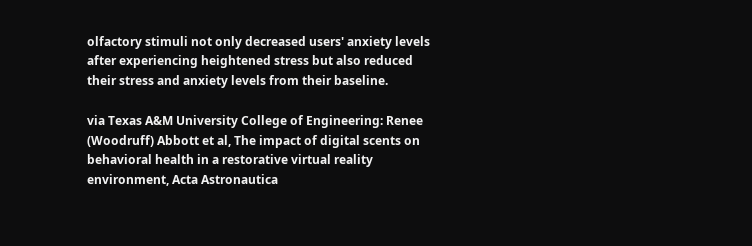olfactory stimuli not only decreased users' anxiety levels after experiencing heightened stress but also reduced their stress and anxiety levels from their baseline.

via Texas A&M University College of Engineering: Renee (Woodruff) Abbott et al, The impact of digital scents on behavioral health in a restorative virtual reality environment, Acta Astronautica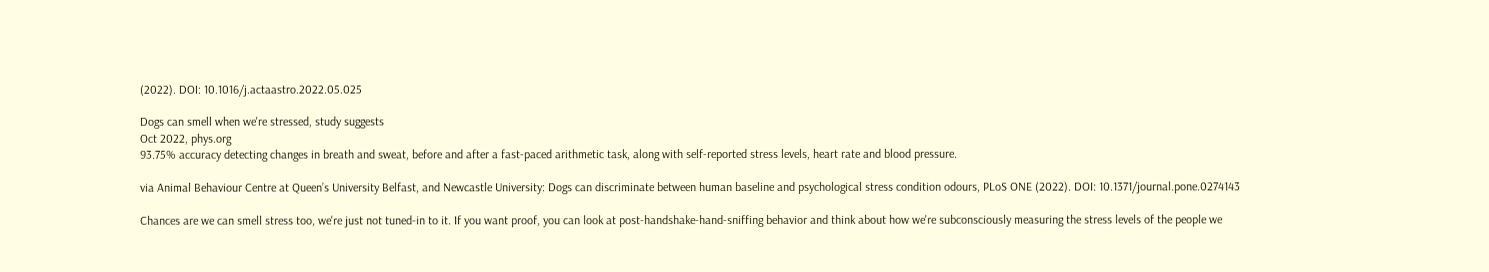(2022). DOI: 10.1016/j.actaastro.2022.05.025

Dogs can smell when we're stressed, study suggests
Oct 2022, phys.org
93.75% accuracy detecting changes in breath and sweat, before and after a fast-paced arithmetic task, along with self-reported stress levels, heart rate and blood pressure.

via Animal Behaviour Centre at Queen’s University Belfast, and Newcastle University: Dogs can discriminate between human baseline and psychological stress condition odours, PLoS ONE (2022). DOI: 10.1371/journal.pone.0274143

Chances are we can smell stress too, we're just not tuned-in to it. If you want proof, you can look at post-handshake-hand-sniffing behavior and think about how we're subconsciously measuring the stress levels of the people we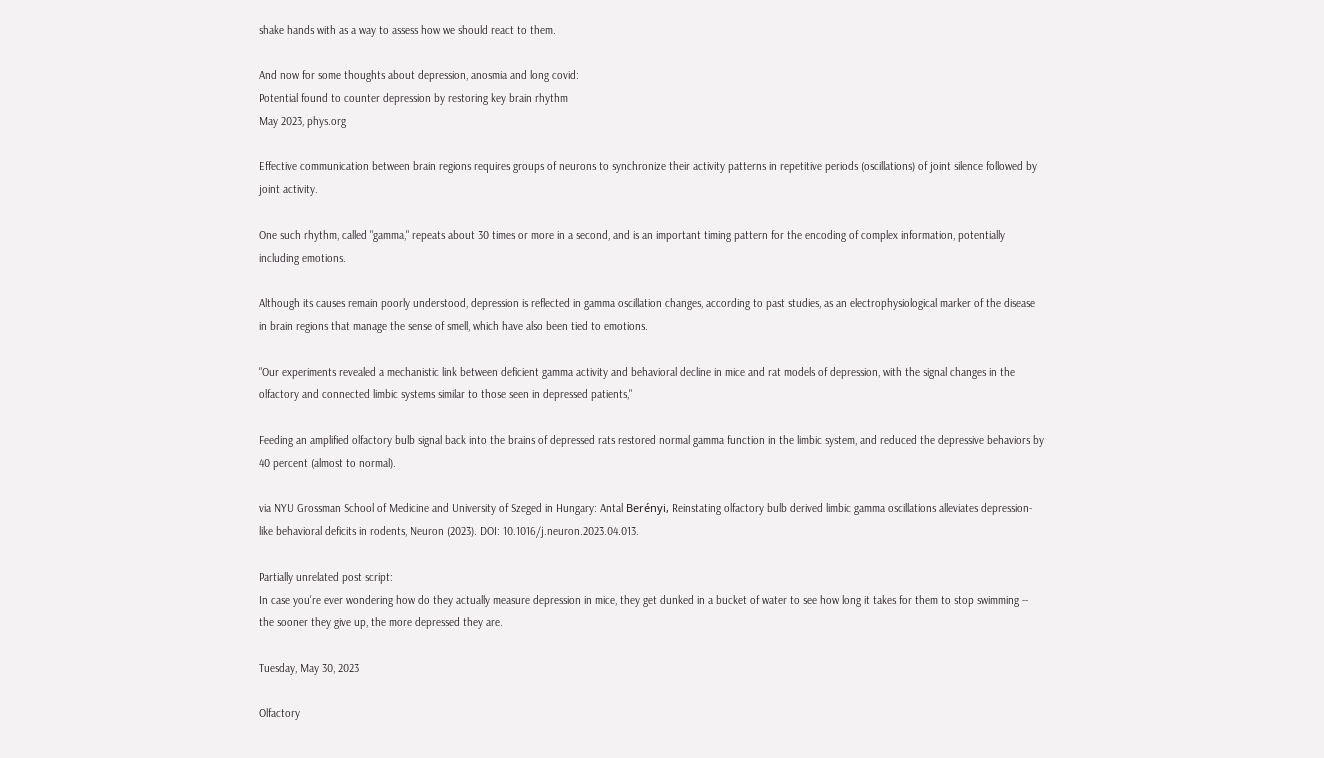shake hands with as a way to assess how we should react to them.

And now for some thoughts about depression, anosmia and long covid:
Potential found to counter depression by restoring key brain rhythm
May 2023, phys.org

Effective communication between brain regions requires groups of neurons to synchronize their activity patterns in repetitive periods (oscillations) of joint silence followed by joint activity.

One such rhythm, called "gamma," repeats about 30 times or more in a second, and is an important timing pattern for the encoding of complex information, potentially including emotions.

Although its causes remain poorly understood, depression is reflected in gamma oscillation changes, according to past studies, as an electrophysiological marker of the disease in brain regions that manage the sense of smell, which have also been tied to emotions.

"Our experiments revealed a mechanistic link between deficient gamma activity and behavioral decline in mice and rat models of depression, with the signal changes in the olfactory and connected limbic systems similar to those seen in depressed patients,"

Feeding an amplified olfactory bulb signal back into the brains of depressed rats restored normal gamma function in the limbic system, and reduced the depressive behaviors by 40 percent (almost to normal).

via NYU Grossman School of Medicine and University of Szeged in Hungary: Antal Berényi, Reinstating olfactory bulb derived limbic gamma oscillations alleviates depression-like behavioral deficits in rodents, Neuron (2023). DOI: 10.1016/j.neuron.2023.04.013.

Partially unrelated post script:
In case you're ever wondering how do they actually measure depression in mice, they get dunked in a bucket of water to see how long it takes for them to stop swimming -- the sooner they give up, the more depressed they are.

Tuesday, May 30, 2023

Olfactory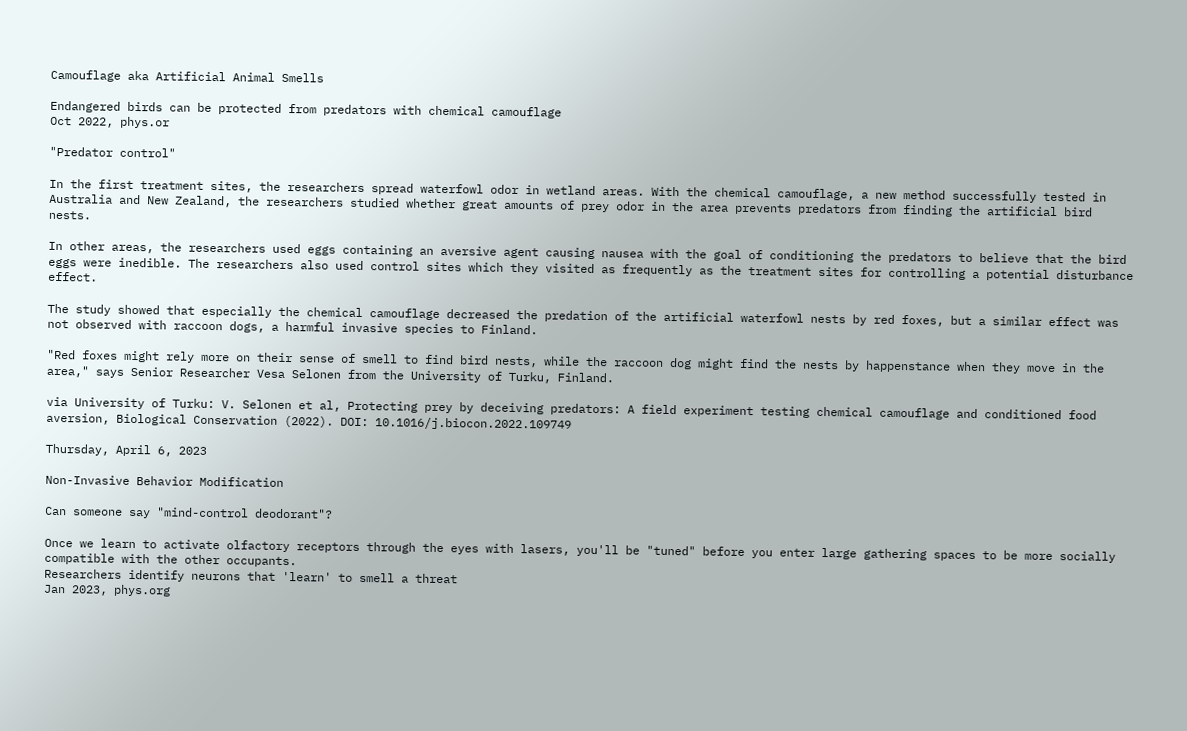Camouflage aka Artificial Animal Smells

Endangered birds can be protected from predators with chemical camouflage
Oct 2022, phys.or

"Predator control"

In the first treatment sites, the researchers spread waterfowl odor in wetland areas. With the chemical camouflage, a new method successfully tested in Australia and New Zealand, the researchers studied whether great amounts of prey odor in the area prevents predators from finding the artificial bird nests.

In other areas, the researchers used eggs containing an aversive agent causing nausea with the goal of conditioning the predators to believe that the bird eggs were inedible. The researchers also used control sites which they visited as frequently as the treatment sites for controlling a potential disturbance effect.

The study showed that especially the chemical camouflage decreased the predation of the artificial waterfowl nests by red foxes, but a similar effect was not observed with raccoon dogs, a harmful invasive species to Finland.

"Red foxes might rely more on their sense of smell to find bird nests, while the raccoon dog might find the nests by happenstance when they move in the area," says Senior Researcher Vesa Selonen from the University of Turku, Finland.

via University of Turku: V. Selonen et al, Protecting prey by deceiving predators: A field experiment testing chemical camouflage and conditioned food aversion, Biological Conservation (2022). DOI: 10.1016/j.biocon.2022.109749

Thursday, April 6, 2023

Non-Invasive Behavior Modification

Can someone say "mind-control deodorant"?

Once we learn to activate olfactory receptors through the eyes with lasers, you'll be "tuned" before you enter large gathering spaces to be more socially compatible with the other occupants.
Researchers identify neurons that 'learn' to smell a threat
Jan 2023, phys.org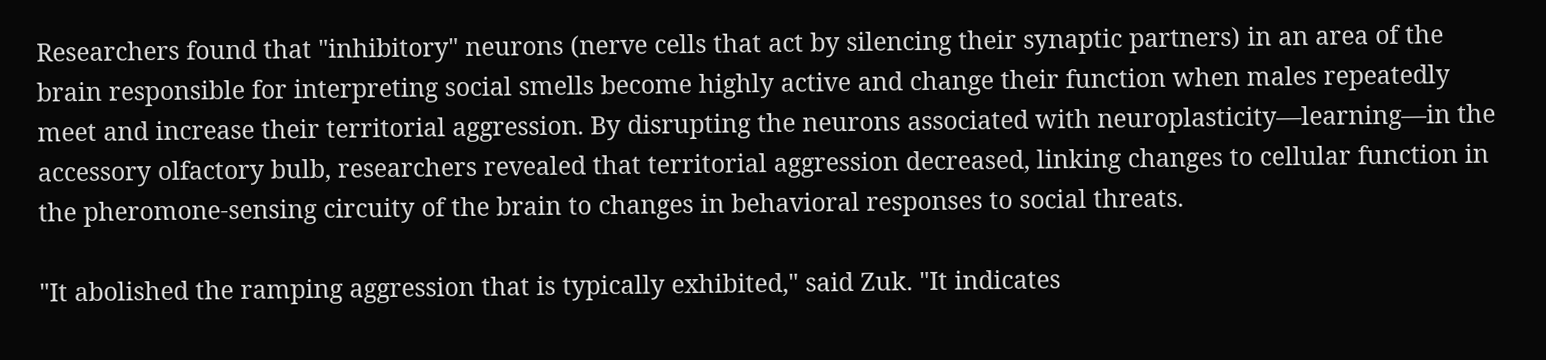Researchers found that "inhibitory" neurons (nerve cells that act by silencing their synaptic partners) in an area of the brain responsible for interpreting social smells become highly active and change their function when males repeatedly meet and increase their territorial aggression. By disrupting the neurons associated with neuroplasticity—learning—in the accessory olfactory bulb, researchers revealed that territorial aggression decreased, linking changes to cellular function in the pheromone-sensing circuity of the brain to changes in behavioral responses to social threats.

"It abolished the ramping aggression that is typically exhibited," said Zuk. "It indicates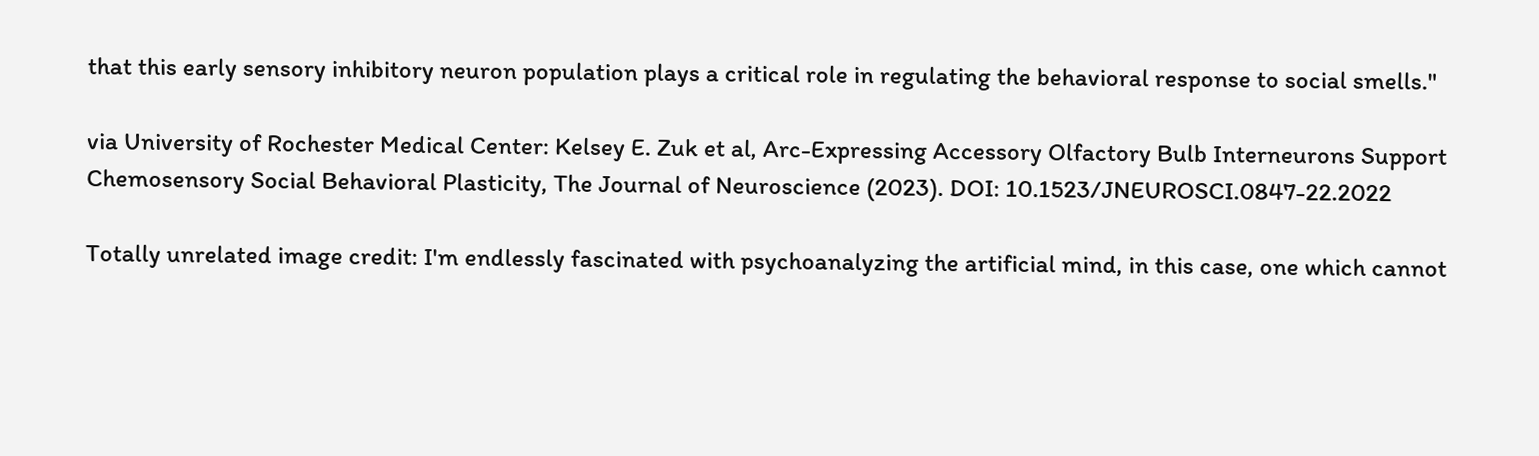that this early sensory inhibitory neuron population plays a critical role in regulating the behavioral response to social smells."

via University of Rochester Medical Center: Kelsey E. Zuk et al, Arc-Expressing Accessory Olfactory Bulb Interneurons Support Chemosensory Social Behavioral Plasticity, The Journal of Neuroscience (2023). DOI: 10.1523/JNEUROSCI.0847-22.2022

Totally unrelated image credit: I'm endlessly fascinated with psychoanalyzing the artificial mind, in this case, one which cannot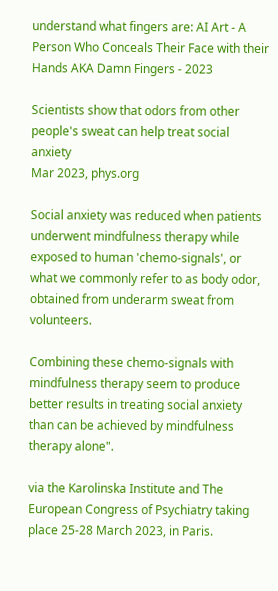understand what fingers are: AI Art - A Person Who Conceals Their Face with their Hands AKA Damn Fingers - 2023

Scientists show that odors from other people's sweat can help treat social anxiety
Mar 2023, phys.org

Social anxiety was reduced when patients underwent mindfulness therapy while exposed to human 'chemo-signals', or what we commonly refer to as body odor, obtained from underarm sweat from volunteers.

Combining these chemo-signals with mindfulness therapy seem to produce better results in treating social anxiety than can be achieved by mindfulness therapy alone".

via the Karolinska Institute and The European Congress of Psychiatry taking place 25-28 March 2023, in Paris.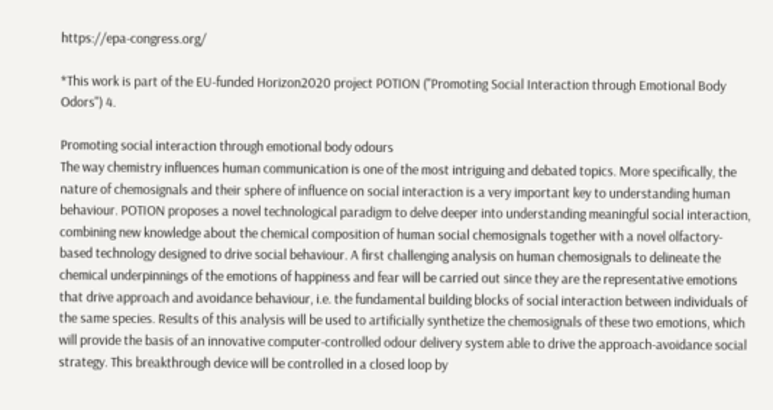https://epa-congress.org/

*This work is part of the EU-funded Horizon2020 project POTION ("Promoting Social Interaction through Emotional Body Odors") 4.

Promoting social interaction through emotional body odours
The way chemistry influences human communication is one of the most intriguing and debated topics. More specifically, the nature of chemosignals and their sphere of influence on social interaction is a very important key to understanding human behaviour. POTION proposes a novel technological paradigm to delve deeper into understanding meaningful social interaction, combining new knowledge about the chemical composition of human social chemosignals together with a novel olfactory-based technology designed to drive social behaviour. A first challenging analysis on human chemosignals to delineate the chemical underpinnings of the emotions of happiness and fear will be carried out since they are the representative emotions that drive approach and avoidance behaviour, i.e. the fundamental building blocks of social interaction between individuals of the same species. Results of this analysis will be used to artificially synthetize the chemosignals of these two emotions, which will provide the basis of an innovative computer-controlled odour delivery system able to drive the approach-avoidance social strategy. This breakthrough device will be controlled in a closed loop by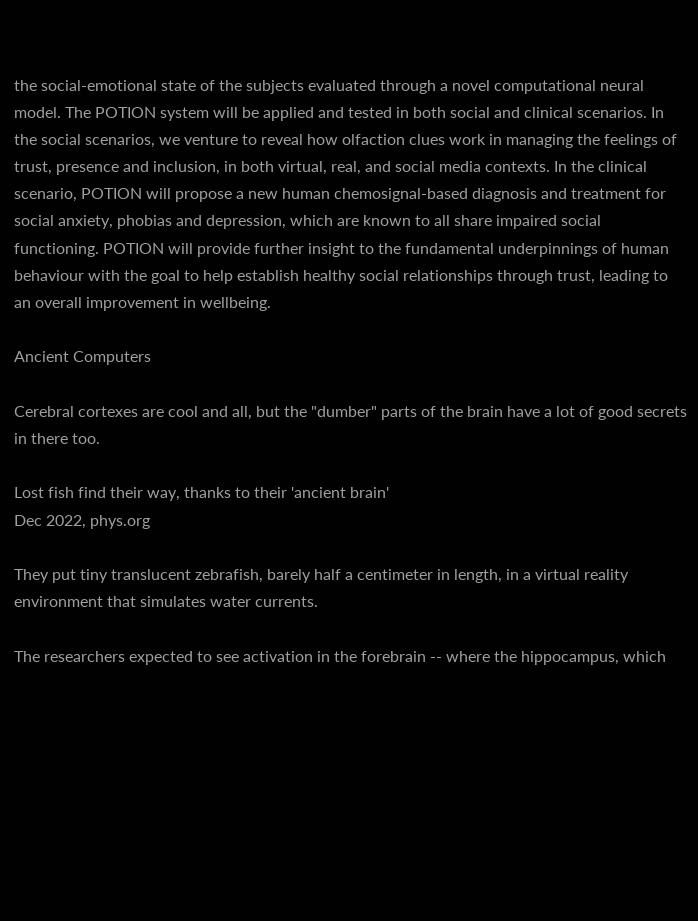the social-emotional state of the subjects evaluated through a novel computational neural model. The POTION system will be applied and tested in both social and clinical scenarios. In the social scenarios, we venture to reveal how olfaction clues work in managing the feelings of trust, presence and inclusion, in both virtual, real, and social media contexts. In the clinical scenario, POTION will propose a new human chemosignal-based diagnosis and treatment for social anxiety, phobias and depression, which are known to all share impaired social functioning. POTION will provide further insight to the fundamental underpinnings of human behaviour with the goal to help establish healthy social relationships through trust, leading to an overall improvement in wellbeing.

Ancient Computers

Cerebral cortexes are cool and all, but the "dumber" parts of the brain have a lot of good secrets in there too.

Lost fish find their way, thanks to their 'ancient brain'
Dec 2022, phys.org

They put tiny translucent zebrafish, barely half a centimeter in length, in a virtual reality environment that simulates water currents.

The researchers expected to see activation in the forebrain -- where the hippocampus, which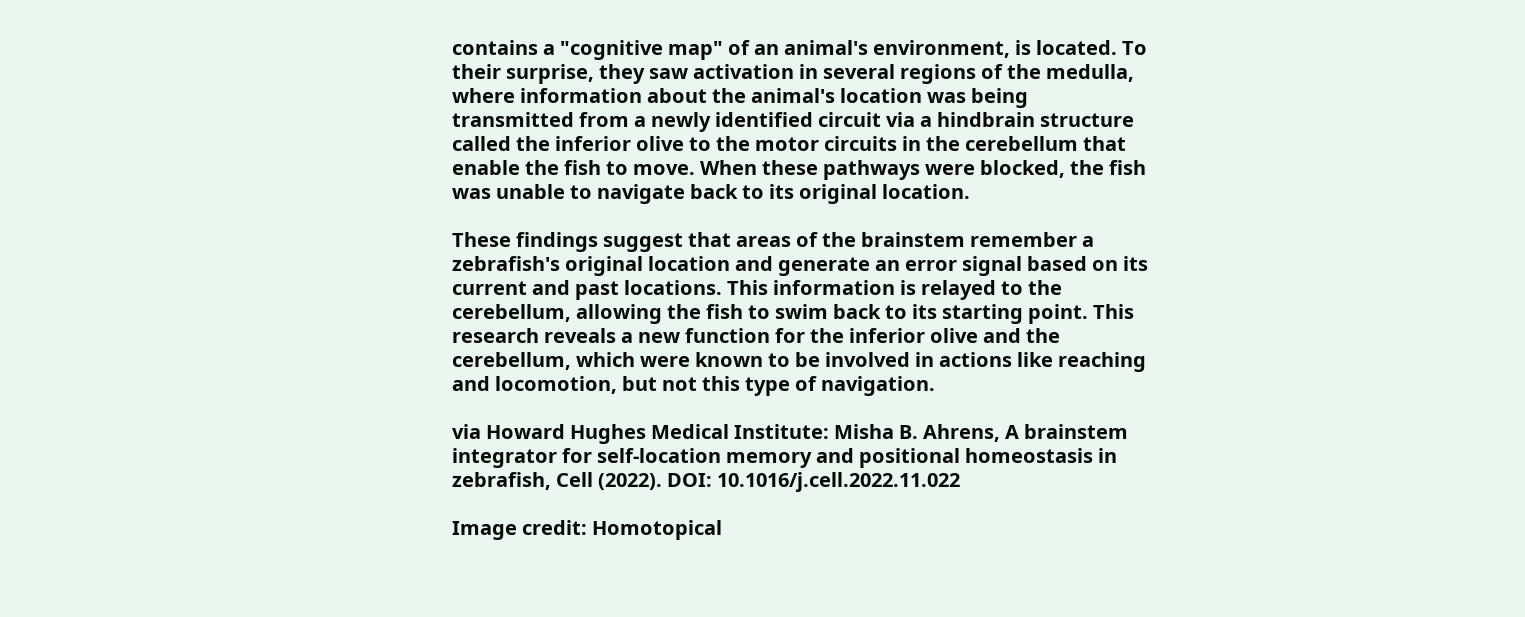contains a "cognitive map" of an animal's environment, is located. To their surprise, they saw activation in several regions of the medulla, where information about the animal's location was being transmitted from a newly identified circuit via a hindbrain structure called the inferior olive to the motor circuits in the cerebellum that enable the fish to move. When these pathways were blocked, the fish was unable to navigate back to its original location.

These findings suggest that areas of the brainstem remember a zebrafish's original location and generate an error signal based on its current and past locations. This information is relayed to the cerebellum, allowing the fish to swim back to its starting point. This research reveals a new function for the inferior olive and the cerebellum, which were known to be involved in actions like reaching and locomotion, but not this type of navigation.

via Howard Hughes Medical Institute: Misha B. Ahrens, A brainstem integrator for self-location memory and positional homeostasis in zebrafish, Cell (2022). DOI: 10.1016/j.cell.2022.11.022

Image credit: Homotopical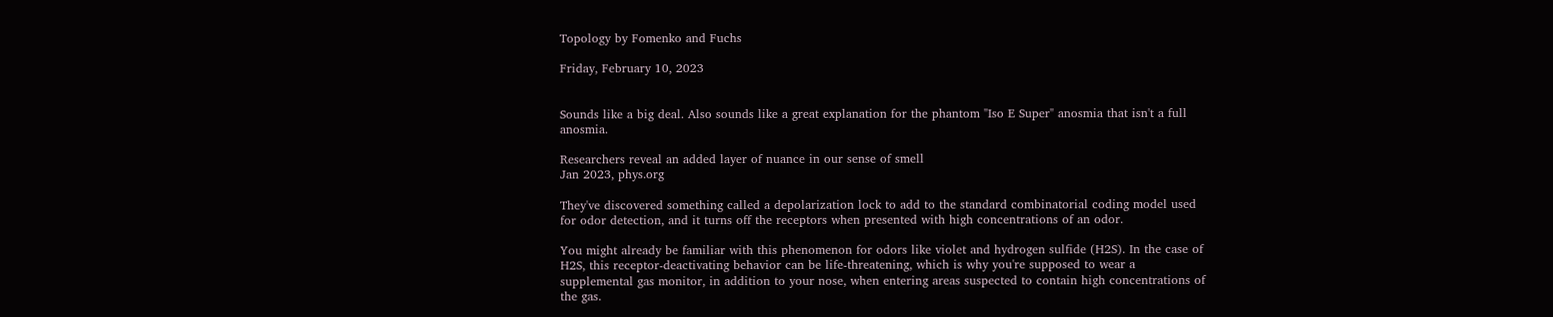Topology by Fomenko and Fuchs

Friday, February 10, 2023


Sounds like a big deal. Also sounds like a great explanation for the phantom "Iso E Super" anosmia that isn't a full anosmia.

Researchers reveal an added layer of nuance in our sense of smell
Jan 2023, phys.org

They've discovered something called a depolarization lock to add to the standard combinatorial coding model used for odor detection, and it turns off the receptors when presented with high concentrations of an odor.

You might already be familiar with this phenomenon for odors like violet and hydrogen sulfide (H2S). In the case of H2S, this receptor-deactivating behavior can be life-threatening, which is why you're supposed to wear a supplemental gas monitor, in addition to your nose, when entering areas suspected to contain high concentrations of the gas.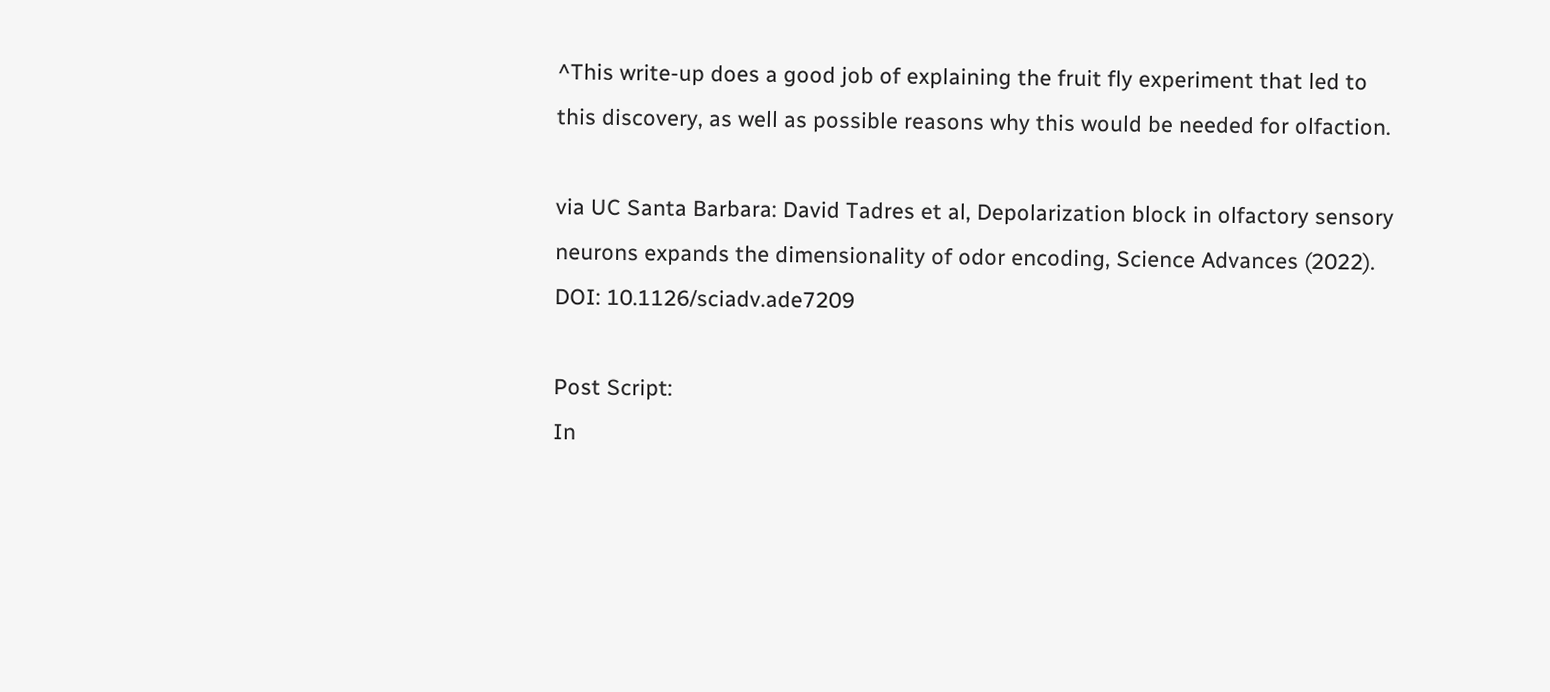^This write-up does a good job of explaining the fruit fly experiment that led to this discovery, as well as possible reasons why this would be needed for olfaction.

via UC Santa Barbara: David Tadres et al, Depolarization block in olfactory sensory neurons expands the dimensionality of odor encoding, Science Advances (2022). DOI: 10.1126/sciadv.ade7209

Post Script:
In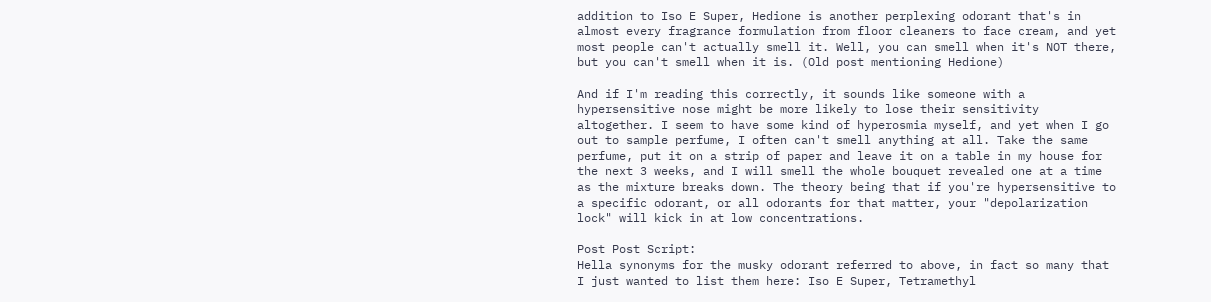addition to Iso E Super, Hedione is another perplexing odorant that's in almost every fragrance formulation from floor cleaners to face cream, and yet most people can't actually smell it. Well, you can smell when it's NOT there, but you can't smell when it is. (Old post mentioning Hedione)

And if I'm reading this correctly, it sounds like someone with a hypersensitive nose might be more likely to lose their sensitivity altogether. I seem to have some kind of hyperosmia myself, and yet when I go out to sample perfume, I often can't smell anything at all. Take the same perfume, put it on a strip of paper and leave it on a table in my house for the next 3 weeks, and I will smell the whole bouquet revealed one at a time as the mixture breaks down. The theory being that if you're hypersensitive to a specific odorant, or all odorants for that matter, your "depolarization lock" will kick in at low concentrations.

Post Post Script:
Hella synonyms for the musky odorant referred to above, in fact so many that I just wanted to list them here: Iso E Super, Tetramethyl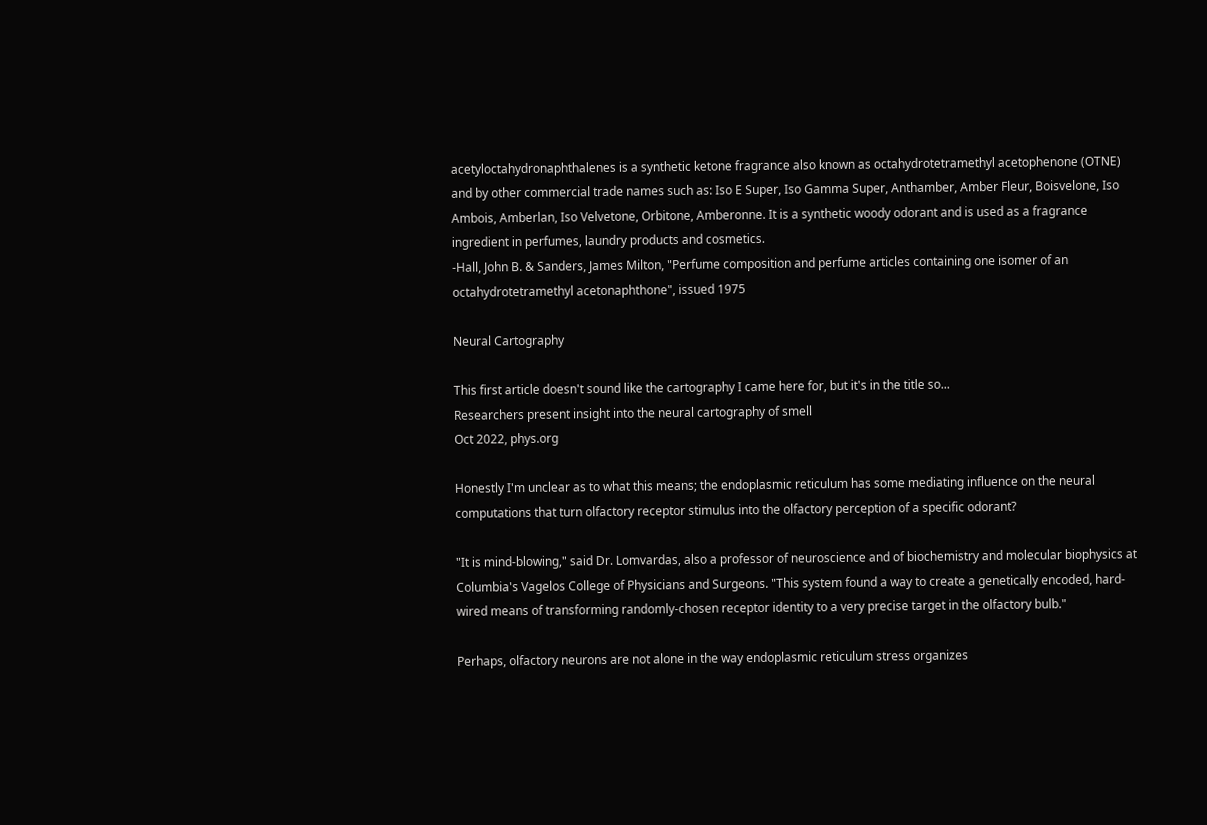acetyloctahydronaphthalenes is a synthetic ketone fragrance also known as octahydrotetramethyl acetophenone (OTNE) and by other commercial trade names such as: Iso E Super, Iso Gamma Super, Anthamber, Amber Fleur, Boisvelone, Iso Ambois, Amberlan, Iso Velvetone, Orbitone, Amberonne. It is a synthetic woody odorant and is used as a fragrance ingredient in perfumes, laundry products and cosmetics.
-Hall, John B. & Sanders, James Milton, "Perfume composition and perfume articles containing one isomer of an octahydrotetramethyl acetonaphthone", issued 1975

Neural Cartography

This first article doesn't sound like the cartography I came here for, but it's in the title so...
Researchers present insight into the neural cartography of smell
Oct 2022, phys.org

Honestly I'm unclear as to what this means; the endoplasmic reticulum has some mediating influence on the neural computations that turn olfactory receptor stimulus into the olfactory perception of a specific odorant?

"It is mind-blowing," said Dr. Lomvardas, also a professor of neuroscience and of biochemistry and molecular biophysics at Columbia's Vagelos College of Physicians and Surgeons. "This system found a way to create a genetically encoded, hard-wired means of transforming randomly-chosen receptor identity to a very precise target in the olfactory bulb."

Perhaps, olfactory neurons are not alone in the way endoplasmic reticulum stress organizes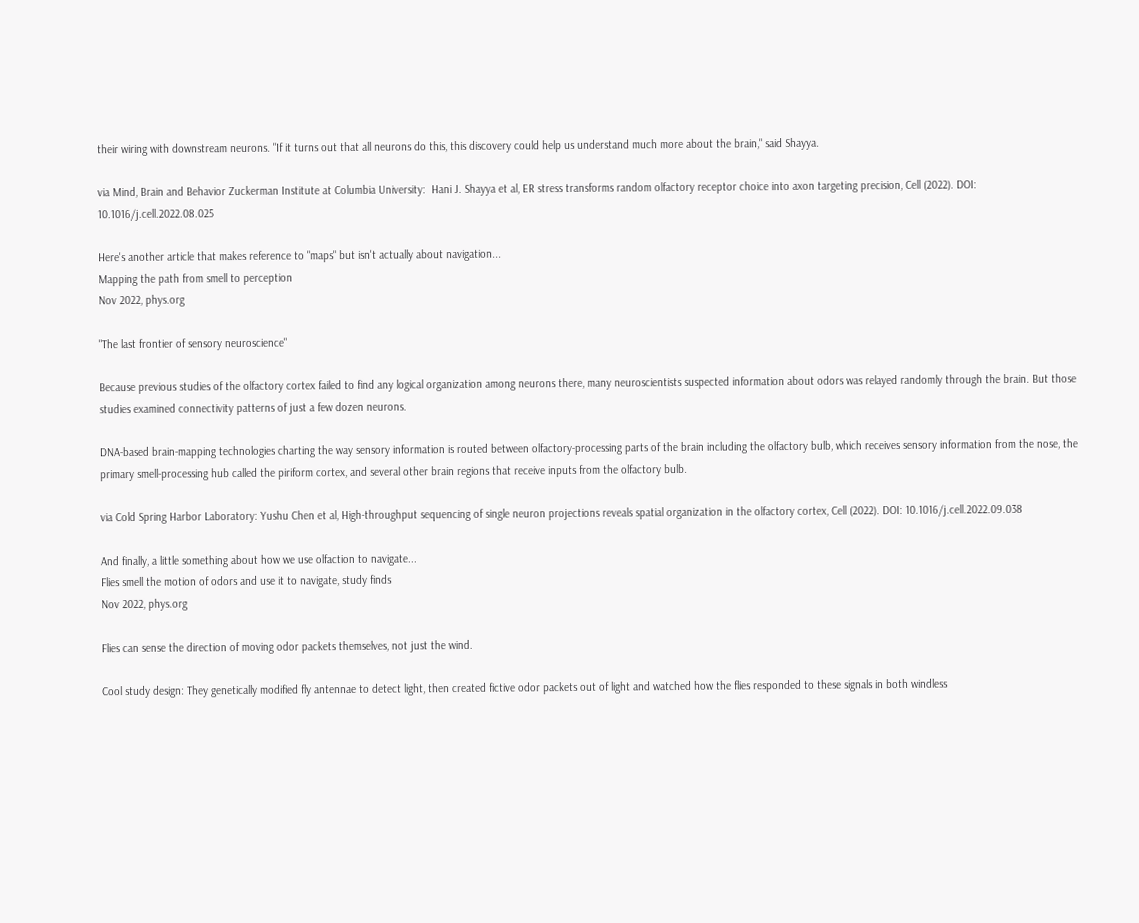their wiring with downstream neurons. "If it turns out that all neurons do this, this discovery could help us understand much more about the brain," said Shayya.

via Mind, Brain and Behavior Zuckerman Institute at Columbia University:  Hani J. Shayya et al, ER stress transforms random olfactory receptor choice into axon targeting precision, Cell (2022). DOI: 10.1016/j.cell.2022.08.025

Here's another article that makes reference to "maps" but isn't actually about navigation...
Mapping the path from smell to perception
Nov 2022, phys.org

"The last frontier of sensory neuroscience"

Because previous studies of the olfactory cortex failed to find any logical organization among neurons there, many neuroscientists suspected information about odors was relayed randomly through the brain. But those studies examined connectivity patterns of just a few dozen neurons.

DNA-based brain-mapping technologies charting the way sensory information is routed between olfactory-processing parts of the brain including the olfactory bulb, which receives sensory information from the nose, the primary smell-processing hub called the piriform cortex, and several other brain regions that receive inputs from the olfactory bulb.

via Cold Spring Harbor Laboratory: Yushu Chen et al, High-throughput sequencing of single neuron projections reveals spatial organization in the olfactory cortex, Cell (2022). DOI: 10.1016/j.cell.2022.09.038

And finally, a little something about how we use olfaction to navigate...
Flies smell the motion of odors and use it to navigate, study finds
Nov 2022, phys.org

Flies can sense the direction of moving odor packets themselves, not just the wind.

Cool study design: They genetically modified fly antennae to detect light, then created fictive odor packets out of light and watched how the flies responded to these signals in both windless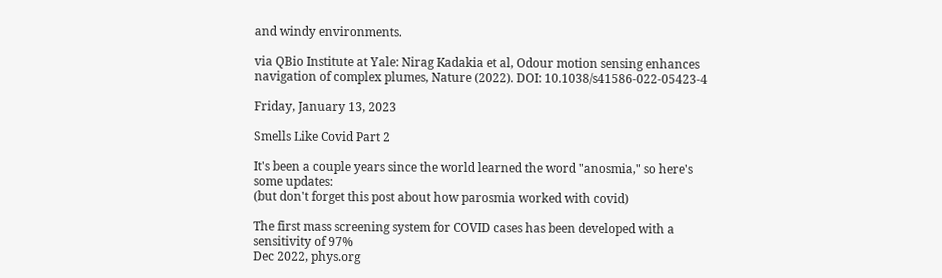and windy environments.

via QBio Institute at Yale: Nirag Kadakia et al, Odour motion sensing enhances navigation of complex plumes, Nature (2022). DOI: 10.1038/s41586-022-05423-4

Friday, January 13, 2023

Smells Like Covid Part 2

It's been a couple years since the world learned the word "anosmia," so here's some updates:
(but don't forget this post about how parosmia worked with covid)

The first mass screening system for COVID cases has been developed with a sensitivity of 97%
Dec 2022, phys.org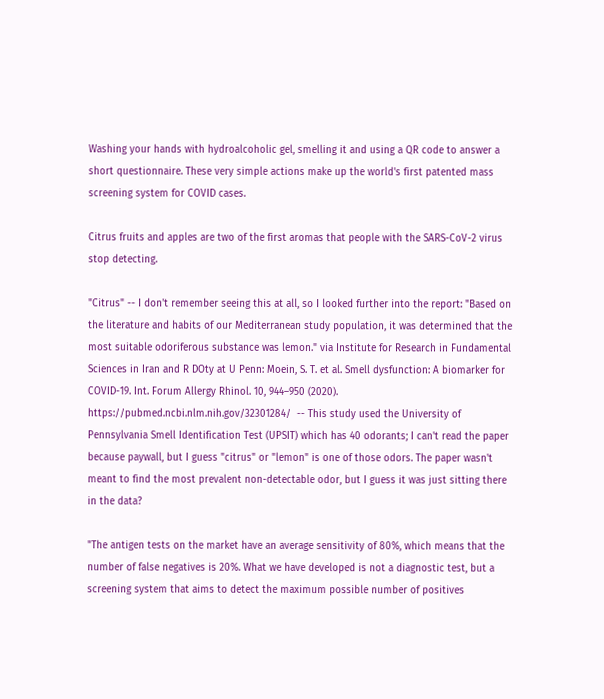Washing your hands with hydroalcoholic gel, smelling it and using a QR code to answer a short questionnaire. These very simple actions make up the world's first patented mass screening system for COVID cases.

Citrus fruits and apples are two of the first aromas that people with the SARS-CoV-2 virus stop detecting.

"Citrus" -- I don't remember seeing this at all, so I looked further into the report: "Based on the literature and habits of our Mediterranean study population, it was determined that the most suitable odoriferous substance was lemon." via Institute for Research in Fundamental Sciences in Iran and R DOty at U Penn: Moein, S. T. et al. Smell dysfunction: A biomarker for COVID-19. Int. Forum Allergy Rhinol. 10, 944–950 (2020). https://pubmed.ncbi.nlm.nih.gov/32301284/  -- This study used the University of Pennsylvania Smell Identification Test (UPSIT) which has 40 odorants; I can't read the paper because paywall, but I guess "citrus" or "lemon" is one of those odors. The paper wasn't meant to find the most prevalent non-detectable odor, but I guess it was just sitting there in the data?

"The antigen tests on the market have an average sensitivity of 80%, which means that the number of false negatives is 20%. What we have developed is not a diagnostic test, but a screening system that aims to detect the maximum possible number of positives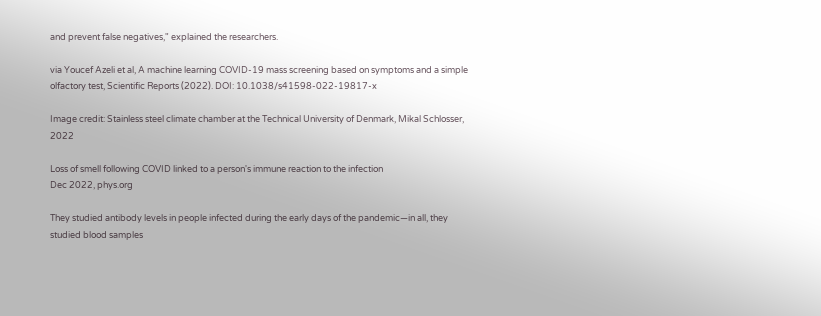and prevent false negatives," explained the researchers.

via Youcef Azeli et al, A machine learning COVID-19 mass screening based on symptoms and a simple olfactory test, Scientific Reports (2022). DOI: 10.1038/s41598-022-19817-x

Image credit: Stainless steel climate chamber at the Technical University of Denmark, Mikal Schlosser, 2022

Loss of smell following COVID linked to a person's immune reaction to the infection
Dec 2022, phys.org

They studied antibody levels in people infected during the early days of the pandemic—in all, they studied blood samples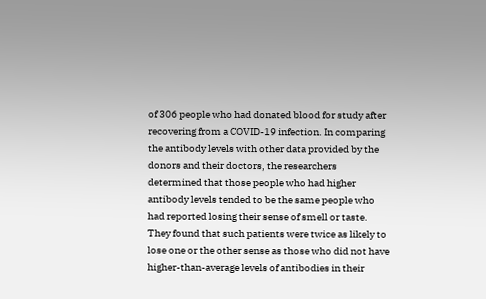of 306 people who had donated blood for study after recovering from a COVID-19 infection. In comparing the antibody levels with other data provided by the donors and their doctors, the researchers determined that those people who had higher antibody levels tended to be the same people who had reported losing their sense of smell or taste. They found that such patients were twice as likely to lose one or the other sense as those who did not have higher-than-average levels of antibodies in their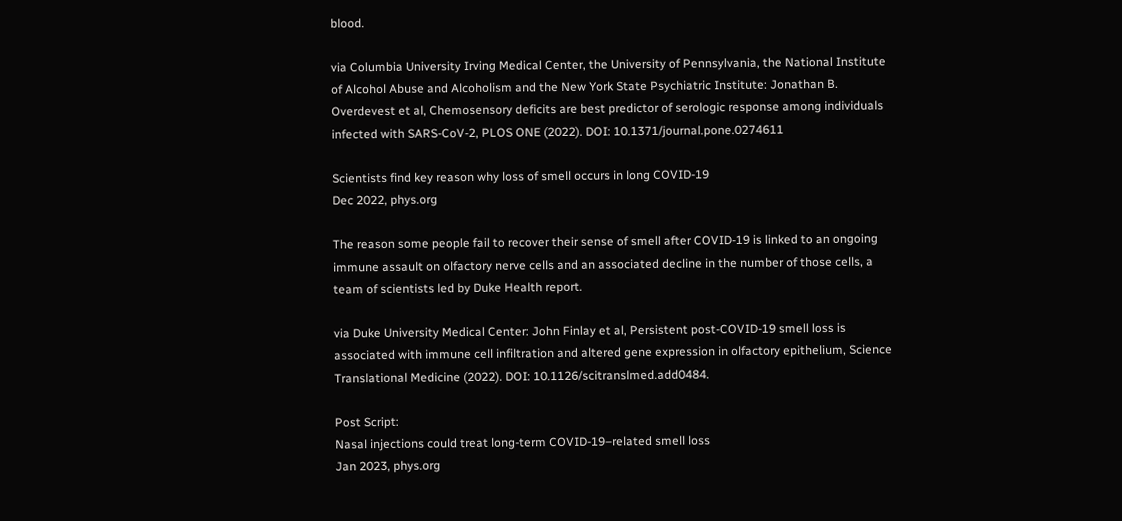blood.

via Columbia University Irving Medical Center, the University of Pennsylvania, the National Institute of Alcohol Abuse and Alcoholism and the New York State Psychiatric Institute: Jonathan B. Overdevest et al, Chemosensory deficits are best predictor of serologic response among individuals infected with SARS-CoV-2, PLOS ONE (2022). DOI: 10.1371/journal.pone.0274611

Scientists find key reason why loss of smell occurs in long COVID-19
Dec 2022, phys.org

The reason some people fail to recover their sense of smell after COVID-19 is linked to an ongoing immune assault on olfactory nerve cells and an associated decline in the number of those cells, a team of scientists led by Duke Health report.

via Duke University Medical Center: John Finlay et al, Persistent post-COVID-19 smell loss is associated with immune cell infiltration and altered gene expression in olfactory epithelium, Science Translational Medicine (2022). DOI: 10.1126/scitranslmed.add0484.

Post Script:
Nasal injections could treat long-term COVID-19–related smell loss
Jan 2023, phys.org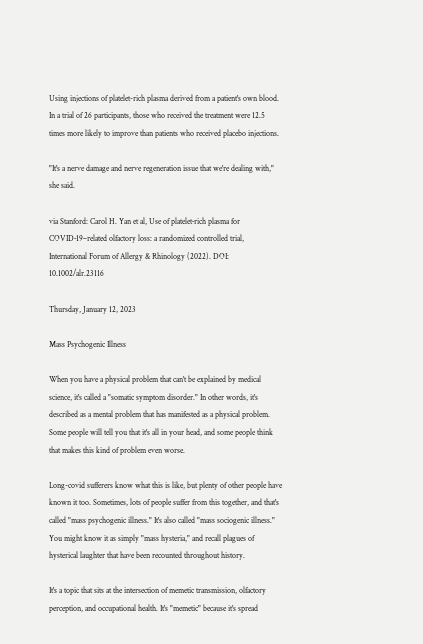Using injections of platelet-rich plasma derived from a patient's own blood. In a trial of 26 participants, those who received the treatment were 12.5 times more likely to improve than patients who received placebo injections.

"It's a nerve damage and nerve regeneration issue that we're dealing with," she said.

via Stanford: Carol H. Yan et al, Use of platelet‐rich plasma for COVID‐19–related olfactory loss: a randomized controlled trial, International Forum of Allergy & Rhinology (2022). DOI: 10.1002/alr.23116

Thursday, January 12, 2023

Mass Psychogenic Illness

When you have a physical problem that can't be explained by medical science, it's called a "somatic symptom disorder." In other words, it's described as a mental problem that has manifested as a physical problem. Some people will tell you that it's all in your head, and some people think that makes this kind of problem even worse.

Long-covid sufferers know what this is like, but plenty of other people have known it too. Sometimes, lots of people suffer from this together, and that's called "mass psychogenic illness." It's also called "mass sociogenic illness." You might know it as simply "mass hysteria," and recall plagues of hysterical laughter that have been recounted throughout history.

It's a topic that sits at the intersection of memetic transmission, olfactory perception, and occupational health. It's "memetic" because it's spread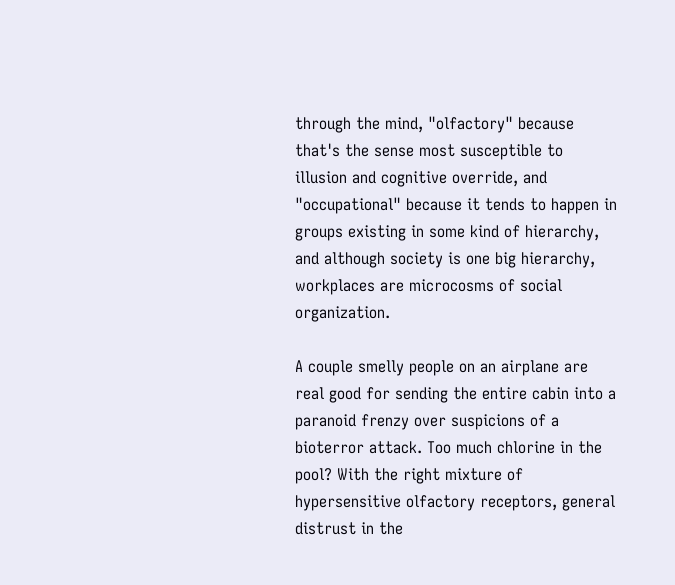through the mind, "olfactory" because that's the sense most susceptible to illusion and cognitive override, and "occupational" because it tends to happen in groups existing in some kind of hierarchy, and although society is one big hierarchy, workplaces are microcosms of social organization.

A couple smelly people on an airplane are real good for sending the entire cabin into a paranoid frenzy over suspicions of a bioterror attack. Too much chlorine in the pool? With the right mixture of hypersensitive olfactory receptors, general distrust in the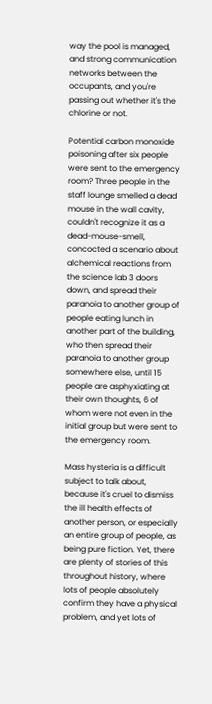way the pool is managed, and strong communication networks between the occupants, and you're passing out whether it's the chlorine or not.

Potential carbon monoxide poisoning after six people were sent to the emergency room? Three people in the staff lounge smelled a dead mouse in the wall cavity, couldn't recognize it as a dead-mouse-smell, concocted a scenario about alchemical reactions from the science lab 3 doors down, and spread their paranoia to another group of people eating lunch in another part of the building, who then spread their paranoia to another group somewhere else, until 15 people are asphyxiating at their own thoughts, 6 of whom were not even in the initial group but were sent to the emergency room.

Mass hysteria is a difficult subject to talk about, because it's cruel to dismiss the ill health effects of another person, or especially an entire group of people, as being pure fiction. Yet, there are plenty of stories of this throughout history, where lots of people absolutely confirm they have a physical problem, and yet lots of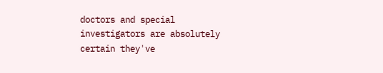doctors and special investigators are absolutely certain they've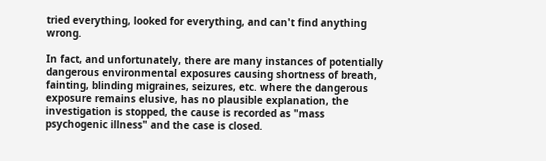tried everything, looked for everything, and can't find anything wrong.

In fact, and unfortunately, there are many instances of potentially dangerous environmental exposures causing shortness of breath, fainting, blinding migraines, seizures, etc. where the dangerous exposure remains elusive, has no plausible explanation, the investigation is stopped, the cause is recorded as "mass psychogenic illness" and the case is closed.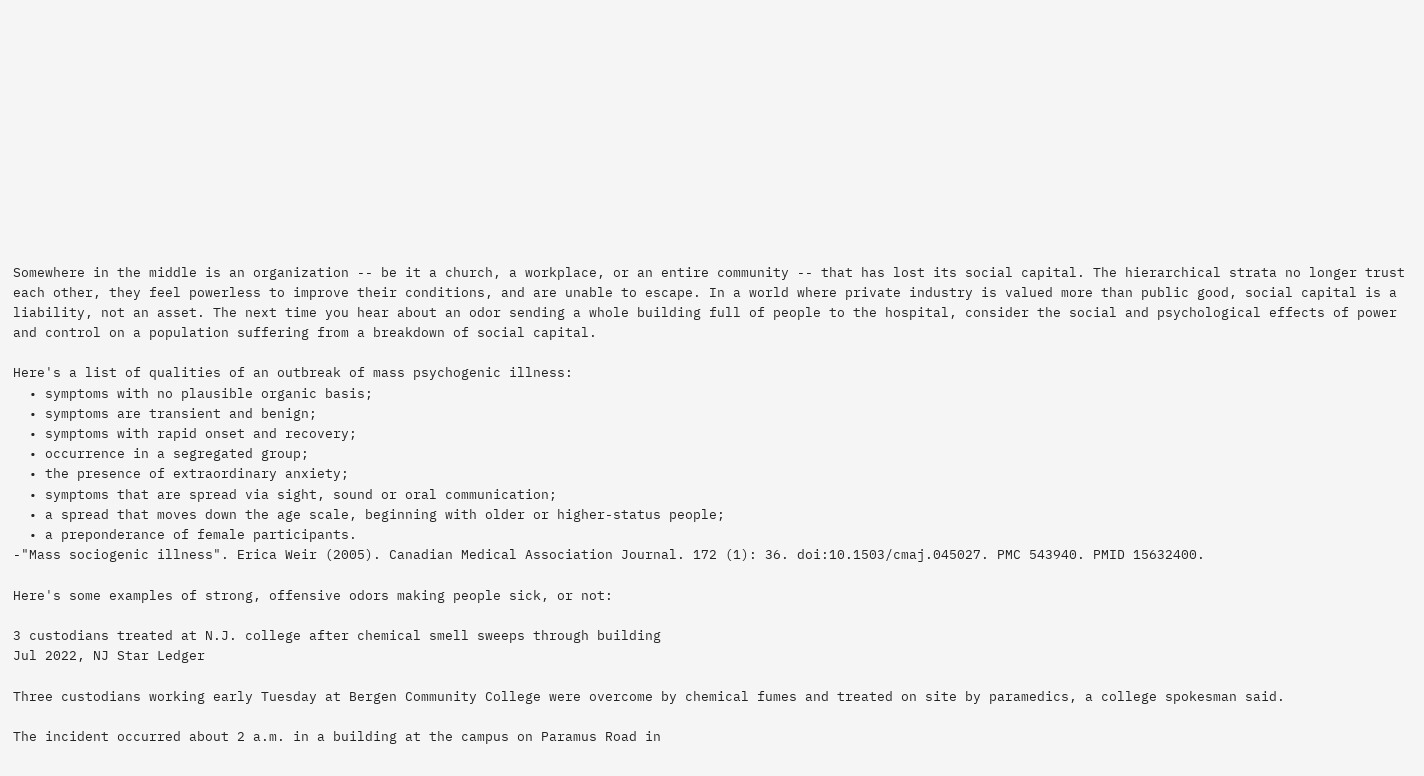Somewhere in the middle is an organization -- be it a church, a workplace, or an entire community -- that has lost its social capital. The hierarchical strata no longer trust each other, they feel powerless to improve their conditions, and are unable to escape. In a world where private industry is valued more than public good, social capital is a liability, not an asset. The next time you hear about an odor sending a whole building full of people to the hospital, consider the social and psychological effects of power and control on a population suffering from a breakdown of social capital.

Here's a list of qualities of an outbreak of mass psychogenic illness:
  • symptoms with no plausible organic basis;
  • symptoms are transient and benign;
  • symptoms with rapid onset and recovery;
  • occurrence in a segregated group;
  • the presence of extraordinary anxiety;
  • symptoms that are spread via sight, sound or oral communication;
  • a spread that moves down the age scale, beginning with older or higher-status people;
  • a preponderance of female participants.
-"Mass sociogenic illness". Erica Weir (2005). Canadian Medical Association Journal. 172 (1): 36. doi:10.1503/cmaj.045027. PMC 543940. PMID 15632400.

Here's some examples of strong, offensive odors making people sick, or not:

3 custodians treated at N.J. college after chemical smell sweeps through building
Jul 2022, NJ Star Ledger

Three custodians working early Tuesday at Bergen Community College were overcome by chemical fumes and treated on site by paramedics, a college spokesman said.

The incident occurred about 2 a.m. in a building at the campus on Paramus Road in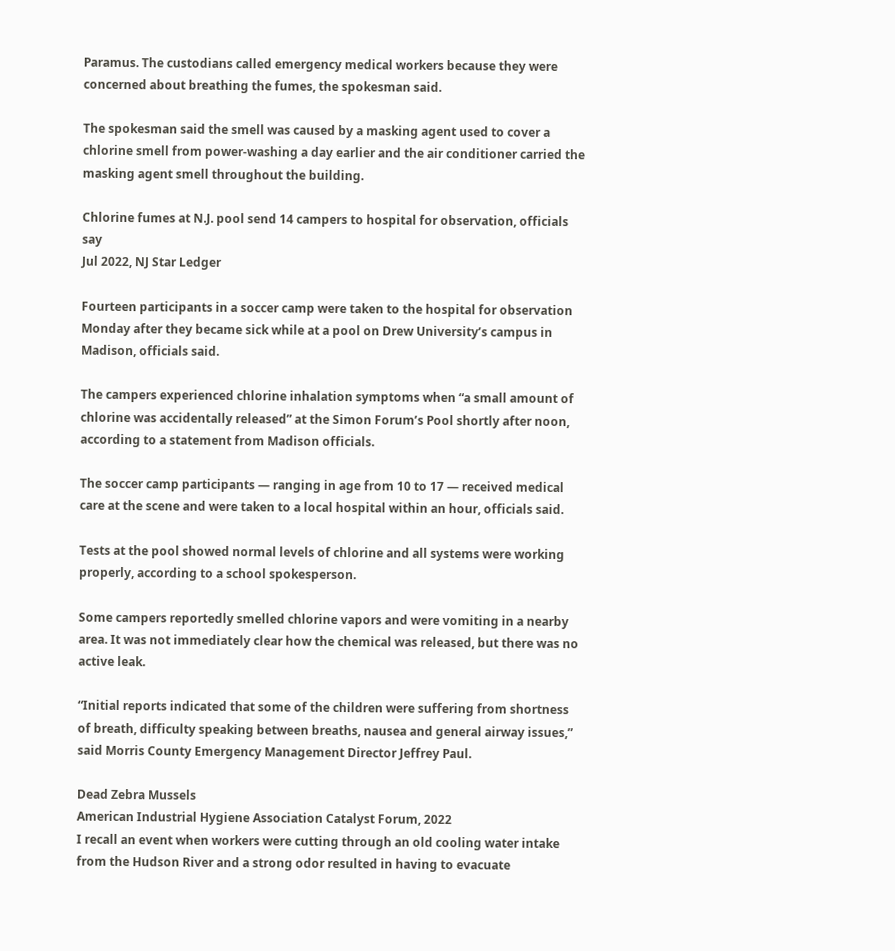Paramus. The custodians called emergency medical workers because they were concerned about breathing the fumes, the spokesman said.

The spokesman said the smell was caused by a masking agent used to cover a chlorine smell from power-washing a day earlier and the air conditioner carried the masking agent smell throughout the building.

Chlorine fumes at N.J. pool send 14 campers to hospital for observation, officials say
Jul 2022, NJ Star Ledger

Fourteen participants in a soccer camp were taken to the hospital for observation Monday after they became sick while at a pool on Drew University’s campus in Madison, officials said.

The campers experienced chlorine inhalation symptoms when “a small amount of chlorine was accidentally released” at the Simon Forum’s Pool shortly after noon, according to a statement from Madison officials.

The soccer camp participants — ranging in age from 10 to 17 — received medical care at the scene and were taken to a local hospital within an hour, officials said.

Tests at the pool showed normal levels of chlorine and all systems were working properly, according to a school spokesperson.

Some campers reportedly smelled chlorine vapors and were vomiting in a nearby area. It was not immediately clear how the chemical was released, but there was no active leak.

“Initial reports indicated that some of the children were suffering from shortness of breath, difficulty speaking between breaths, nausea and general airway issues,” said Morris County Emergency Management Director Jeffrey Paul.

Dead Zebra Mussels
American Industrial Hygiene Association Catalyst Forum, 2022
I recall an event when workers were cutting through an old cooling water intake from the Hudson River and a strong odor resulted in having to evacuate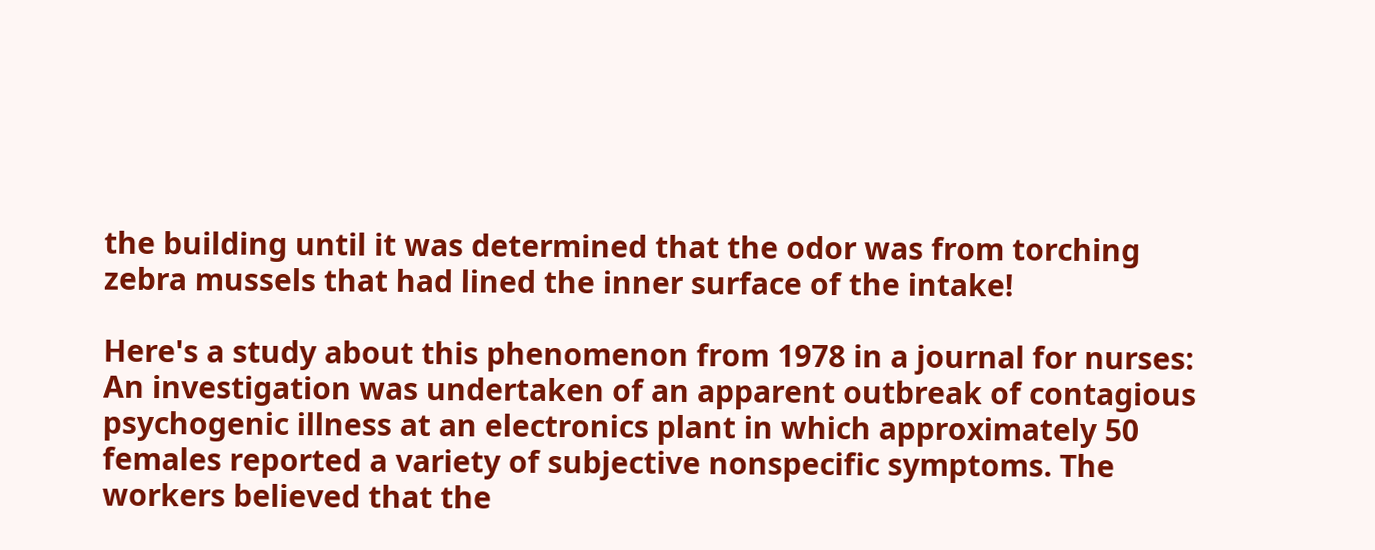the building until it was determined that the odor was from torching zebra mussels that had lined the inner surface of the intake!

Here's a study about this phenomenon from 1978 in a journal for nurses:
An investigation was undertaken of an apparent outbreak of contagious psychogenic illness at an electronics plant in which approximately 50 females reported a variety of subjective nonspecific symptoms. The workers believed that the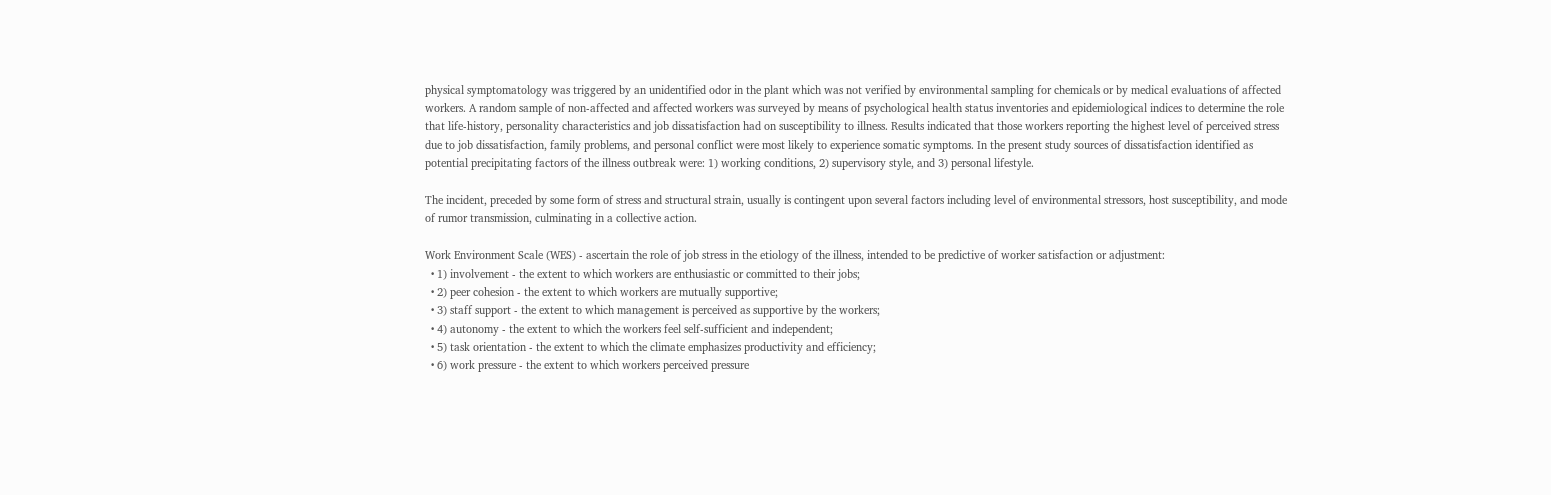physical symptomatology was triggered by an unidentified odor in the plant which was not verified by environmental sampling for chemicals or by medical evaluations of affected workers. A random sample of non-affected and affected workers was surveyed by means of psychological health status inventories and epidemiological indices to determine the role that life-history, personality characteristics and job dissatisfaction had on susceptibility to illness. Results indicated that those workers reporting the highest level of perceived stress due to job dissatisfaction, family problems, and personal conflict were most likely to experience somatic symptoms. In the present study sources of dissatisfaction identified as potential precipitating factors of the illness outbreak were: 1) working conditions, 2) supervisory style, and 3) personal lifestyle.

The incident, preceded by some form of stress and structural strain, usually is contingent upon several factors including level of environmental stressors, host susceptibility, and mode of rumor transmission, culminating in a collective action.

Work Environment Scale (WES) - ascertain the role of job stress in the etiology of the illness, intended to be predictive of worker satisfaction or adjustment:
  • 1) involvement - the extent to which workers are enthusiastic or committed to their jobs;
  • 2) peer cohesion - the extent to which workers are mutually supportive;
  • 3) staff support - the extent to which management is perceived as supportive by the workers;
  • 4) autonomy - the extent to which the workers feel self-sufficient and independent;
  • 5) task orientation - the extent to which the climate emphasizes productivity and efficiency;
  • 6) work pressure - the extent to which workers perceived pressure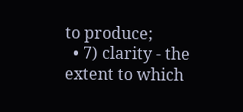to produce;
  • 7) clarity - the extent to which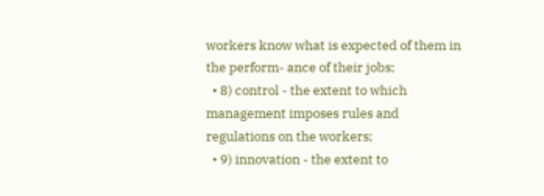workers know what is expected of them in the perform- ance of their jobs;
  • 8) control - the extent to which management imposes rules and regulations on the workers;
  • 9) innovation - the extent to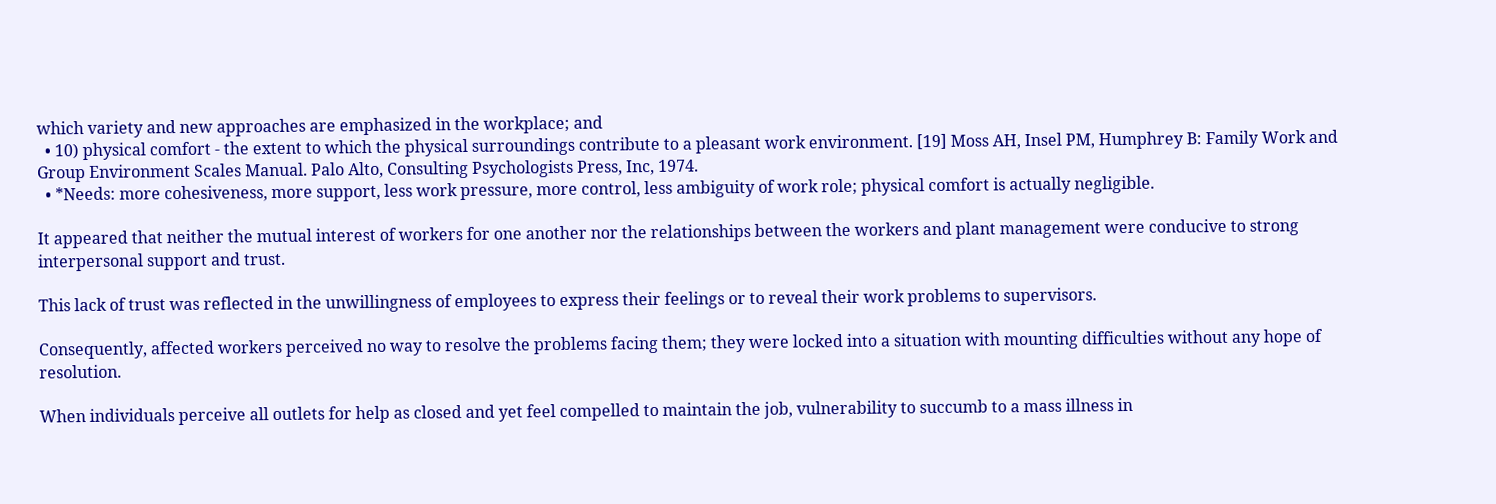which variety and new approaches are emphasized in the workplace; and
  • 10) physical comfort - the extent to which the physical surroundings contribute to a pleasant work environment. [19] Moss AH, Insel PM, Humphrey B: Family Work and Group Environment Scales Manual. Palo Alto, Consulting Psychologists Press, Inc, 1974.
  • *Needs: more cohesiveness, more support, less work pressure, more control, less ambiguity of work role; physical comfort is actually negligible.

It appeared that neither the mutual interest of workers for one another nor the relationships between the workers and plant management were conducive to strong interpersonal support and trust.

This lack of trust was reflected in the unwillingness of employees to express their feelings or to reveal their work problems to supervisors.

Consequently, affected workers perceived no way to resolve the problems facing them; they were locked into a situation with mounting difficulties without any hope of resolution.

When individuals perceive all outlets for help as closed and yet feel compelled to maintain the job, vulnerability to succumb to a mass illness in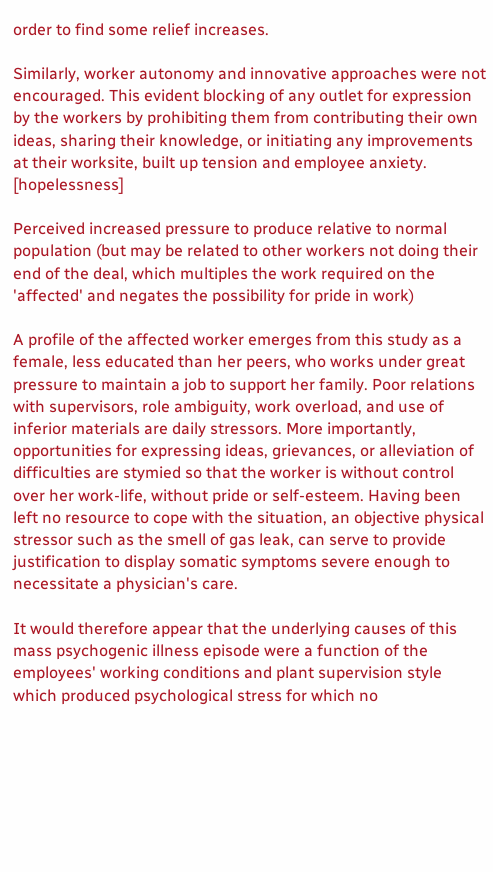order to find some relief increases.

Similarly, worker autonomy and innovative approaches were not encouraged. This evident blocking of any outlet for expression by the workers by prohibiting them from contributing their own ideas, sharing their knowledge, or initiating any improvements at their worksite, built up tension and employee anxiety. [hopelessness]

Perceived increased pressure to produce relative to normal population (but may be related to other workers not doing their end of the deal, which multiples the work required on the 'affected' and negates the possibility for pride in work)

A profile of the affected worker emerges from this study as a female, less educated than her peers, who works under great pressure to maintain a job to support her family. Poor relations with supervisors, role ambiguity, work overload, and use of inferior materials are daily stressors. More importantly, opportunities for expressing ideas, grievances, or alleviation of difficulties are stymied so that the worker is without control over her work-life, without pride or self-esteem. Having been left no resource to cope with the situation, an objective physical stressor such as the smell of gas leak, can serve to provide justification to display somatic symptoms severe enough to necessitate a physician's care.

It would therefore appear that the underlying causes of this mass psychogenic illness episode were a function of the employees' working conditions and plant supervision style which produced psychological stress for which no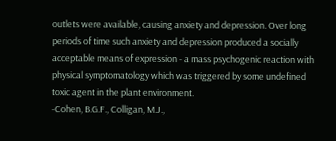outlets were available, causing anxiety and depression. Over long periods of time such anxiety and depression produced a socially acceptable means of expression - a mass psychogenic reaction with physical symptomatology which was triggered by some undefined toxic agent in the plant environment.
-Cohen, B.G.F., Colligan, M.J.,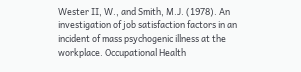Wester II, W., and Smith, M.J. (1978). An investigation of job satisfaction factors in an incident of mass psychogenic illness at the workplace. Occupational Health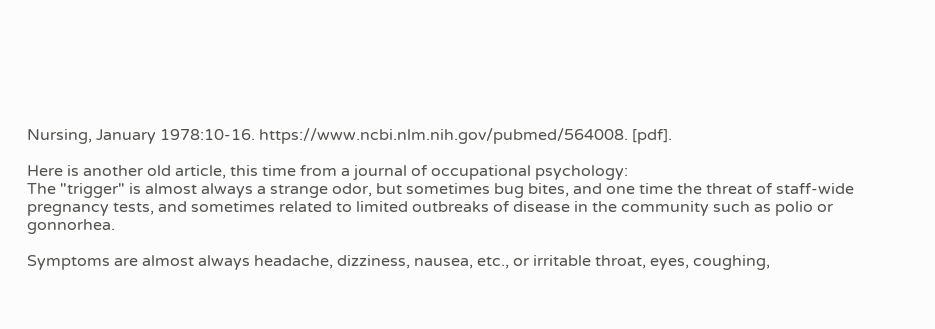Nursing, January 1978:10-16. https://www.ncbi.nlm.nih.gov/pubmed/564008. [pdf].

Here is another old article, this time from a journal of occupational psychology:
The "trigger" is almost always a strange odor, but sometimes bug bites, and one time the threat of staff-wide pregnancy tests, and sometimes related to limited outbreaks of disease in the community such as polio or gonnorhea.

Symptoms are almost always headache, dizziness, nausea, etc., or irritable throat, eyes, coughing,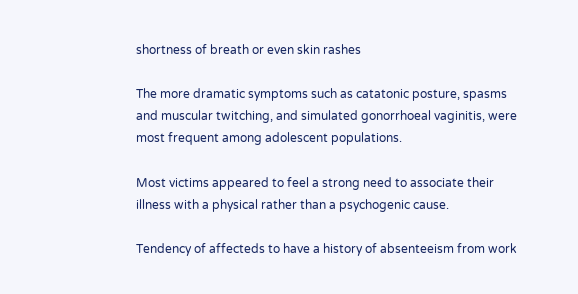shortness of breath or even skin rashes

The more dramatic symptoms such as catatonic posture, spasms and muscular twitching, and simulated gonorrhoeal vaginitis, were most frequent among adolescent populations.

Most victims appeared to feel a strong need to associate their illness with a physical rather than a psychogenic cause.

Tendency of affecteds to have a history of absenteeism from work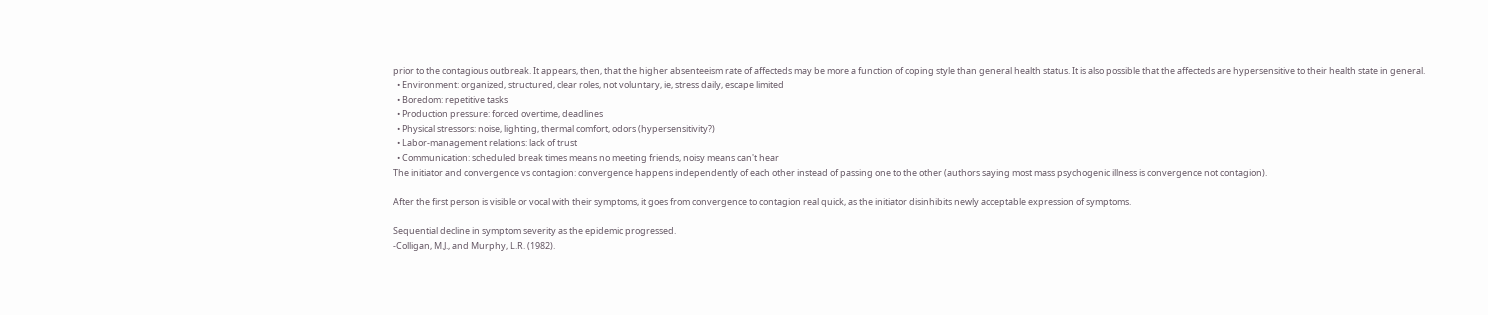prior to the contagious outbreak. It appears, then, that the higher absenteeism rate of affecteds may be more a function of coping style than general health status. It is also possible that the affecteds are hypersensitive to their health state in general.
  • Environment: organized, structured, clear roles, not voluntary, ie, stress daily, escape limited
  • Boredom: repetitive tasks
  • Production pressure: forced overtime, deadlines
  • Physical stressors: noise, lighting, thermal comfort, odors (hypersensitivity?)
  • Labor-management relations: lack of trust
  • Communication: scheduled break times means no meeting friends, noisy means can't hear
The initiator and convergence vs contagion: convergence happens independently of each other instead of passing one to the other (authors saying most mass psychogenic illness is convergence not contagion).

After the first person is visible or vocal with their symptoms, it goes from convergence to contagion real quick, as the initiator disinhibits newly acceptable expression of symptoms.

Sequential decline in symptom severity as the epidemic progressed.
-Colligan, M.J., and Murphy, L.R. (1982).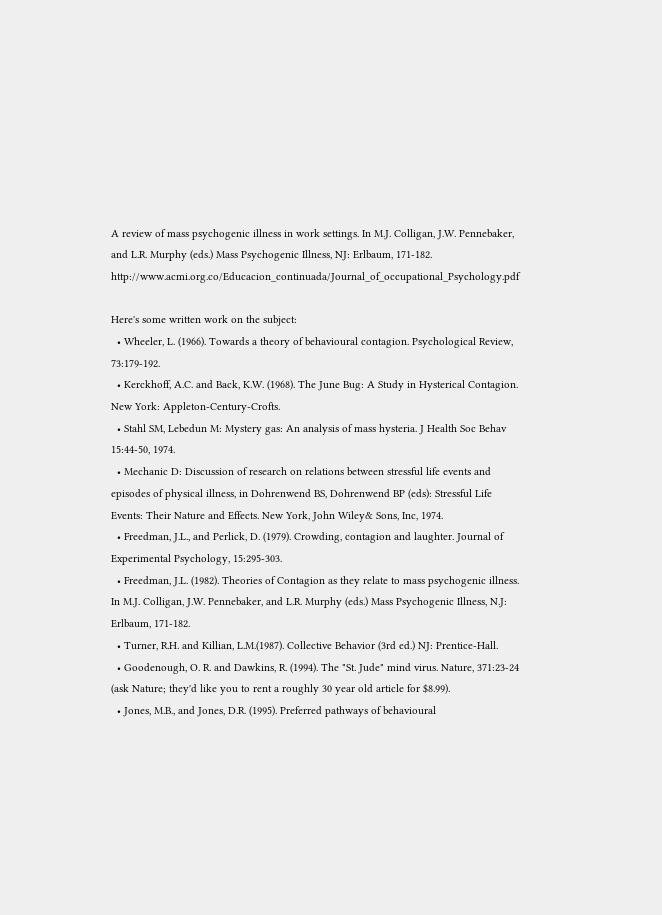A review of mass psychogenic illness in work settings. In M.J. Colligan, J.W. Pennebaker, and L.R. Murphy (eds.) Mass Psychogenic Illness, NJ: Erlbaum, 171-182. http://www.acmi.org.co/Educacion_continuada/Journal_of_occupational_Psychology.pdf

Here's some written work on the subject:
  • Wheeler, L. (1966). Towards a theory of behavioural contagion. Psychological Review, 73:179-192.
  • Kerckhoff, A.C. and Back, K.W. (1968). The June Bug: A Study in Hysterical Contagion. New York: Appleton-Century-Crofts.
  • Stahl SM, Lebedun M: Mystery gas: An analysis of mass hysteria. J Health Soc Behav 15:44-50, 1974.
  • Mechanic D: Discussion of research on relations between stressful life events and episodes of physical illness, in Dohrenwend BS, Dohrenwend BP (eds): Stressful Life Events: Their Nature and Effects. New York, John Wiley& Sons, Inc, 1974.
  • Freedman, J.L., and Perlick, D. (1979). Crowding, contagion and laughter. Journal of Experimental Psychology, 15:295-303.
  • Freedman, J.L. (1982). Theories of Contagion as they relate to mass psychogenic illness. In M.J. Colligan, J.W. Pennebaker, and L.R. Murphy (eds.) Mass Psychogenic Illness, N.J: Erlbaum, 171-182.
  • Turner, R.H. and Killian, L.M.(1987). Collective Behavior (3rd ed.) NJ: Prentice-Hall.
  • Goodenough, O. R. and Dawkins, R. (1994). The "St. Jude" mind virus. Nature, 371:23-24 (ask Nature; they'd like you to rent a roughly 30 year old article for $8.99).
  • Jones, M.B., and Jones, D.R. (1995). Preferred pathways of behavioural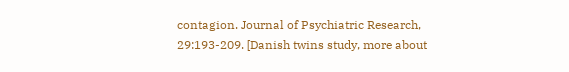contagion. Journal of Psychiatric Research, 29:193-209. [Danish twins study, more about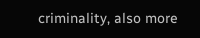criminality, also more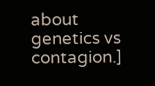about genetics vs contagion.]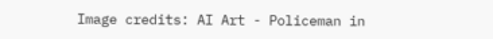Image credits: AI Art - Policeman in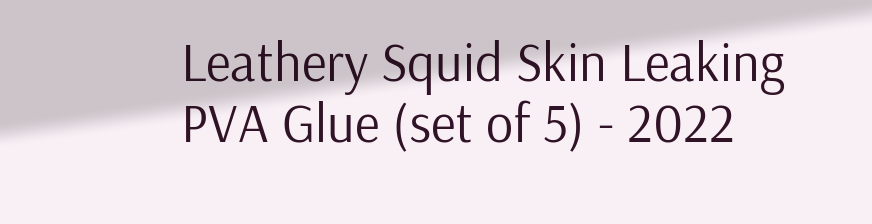Leathery Squid Skin Leaking PVA Glue (set of 5) - 2022